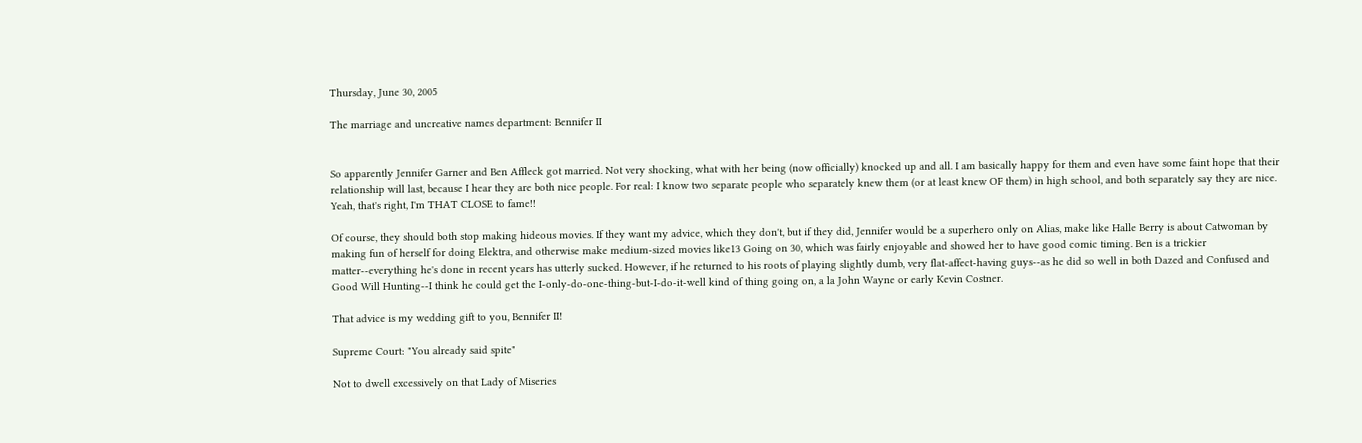Thursday, June 30, 2005

The marriage and uncreative names department: Bennifer II


So apparently Jennifer Garner and Ben Affleck got married. Not very shocking, what with her being (now officially) knocked up and all. I am basically happy for them and even have some faint hope that their relationship will last, because I hear they are both nice people. For real: I know two separate people who separately knew them (or at least knew OF them) in high school, and both separately say they are nice. Yeah, that's right, I'm THAT CLOSE to fame!!

Of course, they should both stop making hideous movies. If they want my advice, which they don't, but if they did, Jennifer would be a superhero only on Alias, make like Halle Berry is about Catwoman by making fun of herself for doing Elektra, and otherwise make medium-sized movies like13 Going on 30, which was fairly enjoyable and showed her to have good comic timing. Ben is a trickier matter--everything he's done in recent years has utterly sucked. However, if he returned to his roots of playing slightly dumb, very flat-affect-having guys--as he did so well in both Dazed and Confused and Good Will Hunting--I think he could get the I-only-do-one-thing-but-I-do-it-well kind of thing going on, a la John Wayne or early Kevin Costner.

That advice is my wedding gift to you, Bennifer II!

Supreme Court: "You already said spite"

Not to dwell excessively on that Lady of Miseries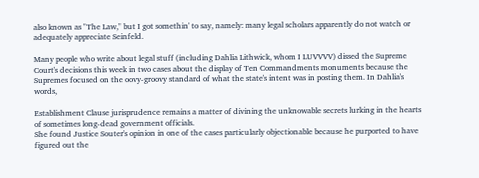also known as "The Law," but I got somethin' to say, namely: many legal scholars apparently do not watch or adequately appreciate Seinfeld.

Many people who write about legal stuff (including Dahlia Lithwick, whom I LUVVVV) dissed the Supreme Court's decisions this week in two cases about the display of Ten Commandments monuments because the Supremes focused on the oovy-groovy standard of what the state's intent was in posting them. In Dahlia's words,

Establishment Clause jurisprudence remains a matter of divining the unknowable secrets lurking in the hearts of sometimes long-dead government officials.
She found Justice Souter's opinion in one of the cases particularly objectionable because he purported to have figured out the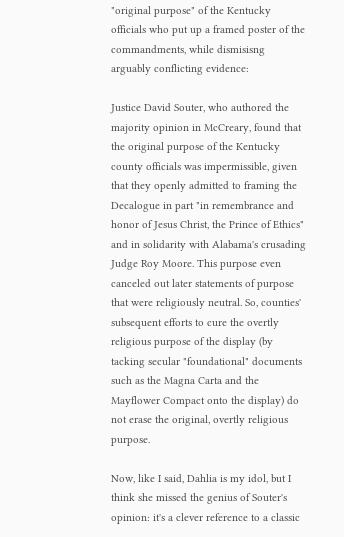"original purpose" of the Kentucky officials who put up a framed poster of the commandments, while dismisisng arguably conflicting evidence:

Justice David Souter, who authored the majority opinion in McCreary, found that the original purpose of the Kentucky county officials was impermissible, given that they openly admitted to framing the Decalogue in part "in remembrance and honor of Jesus Christ, the Prince of Ethics" and in solidarity with Alabama's crusading Judge Roy Moore. This purpose even canceled out later statements of purpose that were religiously neutral. So, counties' subsequent efforts to cure the overtly religious purpose of the display (by tacking secular "foundational" documents such as the Magna Carta and the Mayflower Compact onto the display) do not erase the original, overtly religious purpose.

Now, like I said, Dahlia is my idol, but I think she missed the genius of Souter's opinion: it's a clever reference to a classic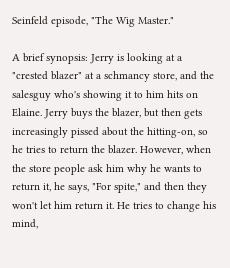Seinfeld episode, "The Wig Master."

A brief synopsis: Jerry is looking at a "crested blazer" at a schmancy store, and the salesguy who's showing it to him hits on Elaine. Jerry buys the blazer, but then gets increasingly pissed about the hitting-on, so he tries to return the blazer. However, when the store people ask him why he wants to return it, he says, "For spite," and then they won't let him return it. He tries to change his mind,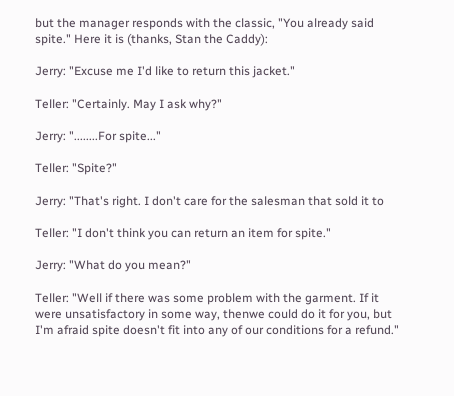but the manager responds with the classic, "You already said spite." Here it is (thanks, Stan the Caddy):

Jerry: "Excuse me I'd like to return this jacket."

Teller: "Certainly. May I ask why?"

Jerry: "........For spite..."

Teller: "Spite?"

Jerry: "That's right. I don't care for the salesman that sold it to

Teller: "I don't think you can return an item for spite."

Jerry: "What do you mean?"

Teller: "Well if there was some problem with the garment. If it were unsatisfactory in some way, thenwe could do it for you, but I'm afraid spite doesn't fit into any of our conditions for a refund."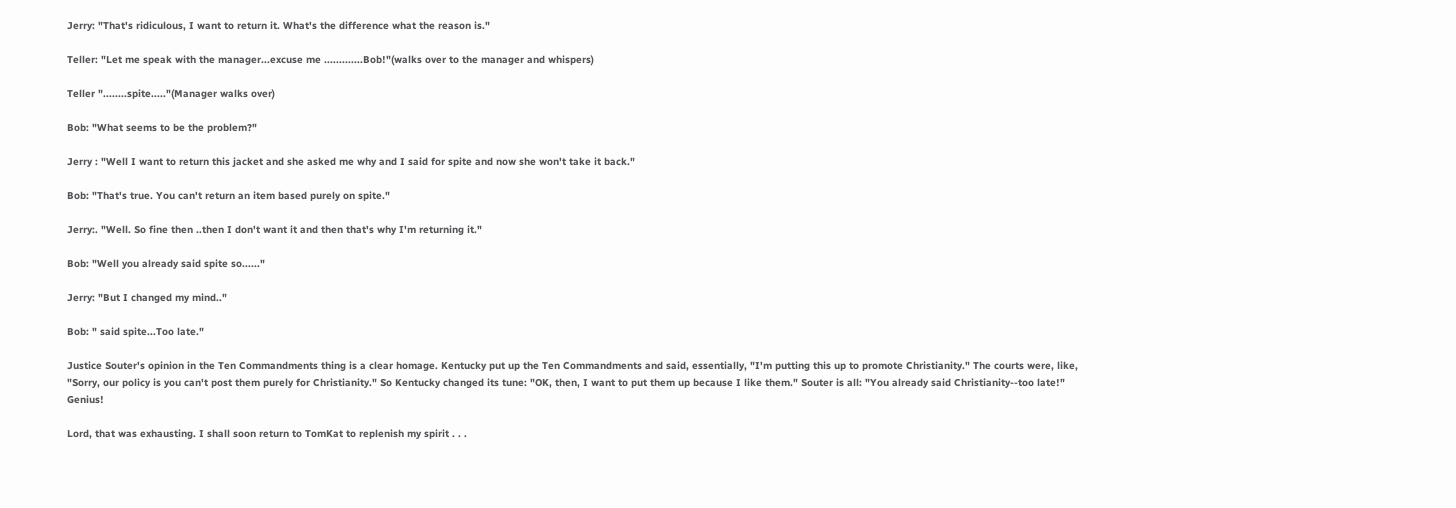Jerry: "That's ridiculous, I want to return it. What's the difference what the reason is."

Teller: "Let me speak with the manager...excuse me .............Bob!"(walks over to the manager and whispers)

Teller "........spite....."(Manager walks over)

Bob: "What seems to be the problem?"

Jerry : "Well I want to return this jacket and she asked me why and I said for spite and now she won't take it back."

Bob: "That's true. You can't return an item based purely on spite."

Jerry:. "Well. So fine then ..then I don't want it and then that's why I'm returning it."

Bob: "Well you already said spite so......"

Jerry: "But I changed my mind.."

Bob: " said spite...Too late."

Justice Souter's opinion in the Ten Commandments thing is a clear homage. Kentucky put up the Ten Commandments and said, essentially, "I'm putting this up to promote Christianity." The courts were, like, "Sorry, our policy is you can't post them purely for Christianity." So Kentucky changed its tune: "OK, then, I want to put them up because I like them." Souter is all: "You already said Christianity--too late!" Genius!

Lord, that was exhausting. I shall soon return to TomKat to replenish my spirit . . .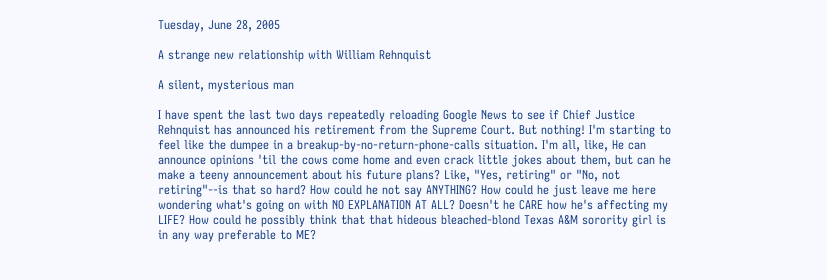Tuesday, June 28, 2005

A strange new relationship with William Rehnquist

A silent, mysterious man

I have spent the last two days repeatedly reloading Google News to see if Chief Justice Rehnquist has announced his retirement from the Supreme Court. But nothing! I'm starting to feel like the dumpee in a breakup-by-no-return-phone-calls situation. I'm all, like, He can announce opinions 'til the cows come home and even crack little jokes about them, but can he make a teeny announcement about his future plans? Like, "Yes, retiring" or "No, not retiring"--is that so hard? How could he not say ANYTHING? How could he just leave me here wondering what's going on with NO EXPLANATION AT ALL? Doesn't he CARE how he's affecting my LIFE? How could he possibly think that that hideous bleached-blond Texas A&M sorority girl is in any way preferable to ME?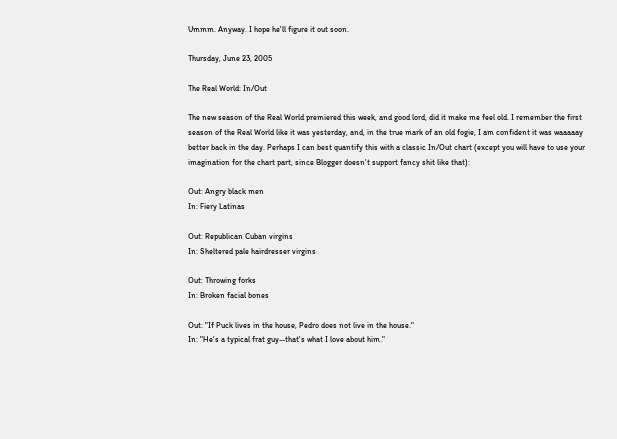Ummm. Anyway. I hope he'll figure it out soon.

Thursday, June 23, 2005

The Real World: In/Out

The new season of the Real World premiered this week, and good lord, did it make me feel old. I remember the first season of the Real World like it was yesterday, and, in the true mark of an old fogie, I am confident it was waaaaay better back in the day. Perhaps I can best quantify this with a classic In/Out chart (except you will have to use your imagination for the chart part, since Blogger doesn't support fancy shit like that):

Out: Angry black men
In: Fiery Latinas

Out: Republican Cuban virgins
In: Sheltered pale hairdresser virgins

Out: Throwing forks
In: Broken facial bones

Out: "If Puck lives in the house, Pedro does not live in the house."
In: "He's a typical frat guy--that's what I love about him."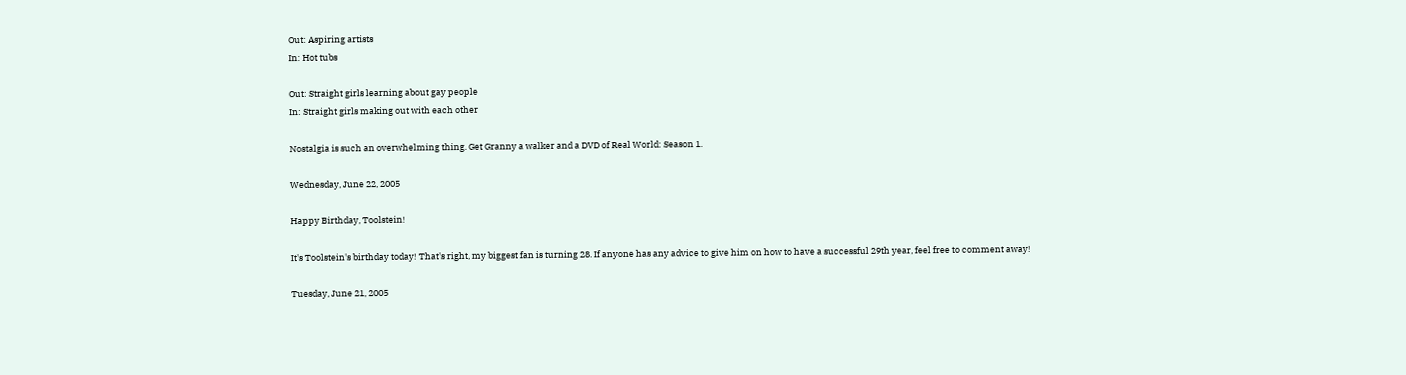Out: Aspiring artists
In: Hot tubs

Out: Straight girls learning about gay people
In: Straight girls making out with each other

Nostalgia is such an overwhelming thing. Get Granny a walker and a DVD of Real World: Season 1.

Wednesday, June 22, 2005

Happy Birthday, Toolstein!

It's Toolstein's birthday today! That's right, my biggest fan is turning 28. If anyone has any advice to give him on how to have a successful 29th year, feel free to comment away!

Tuesday, June 21, 2005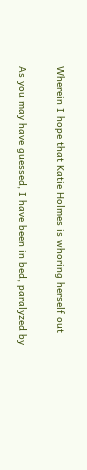Wherein I hope that Katie Holmes is whoring herself out

As you may have guessed, I have been in bed, paralyzed by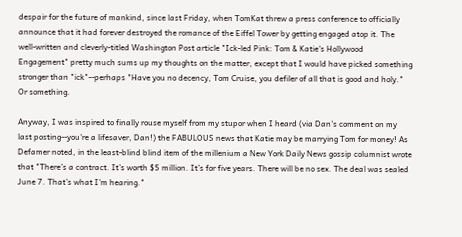despair for the future of mankind, since last Friday, when TomKat threw a press conference to officially announce that it had forever destroyed the romance of the Eiffel Tower by getting engaged atop it. The well-written and cleverly-titled Washington Post article "Ick-led Pink: Tom & Katie's Hollywood Engagement" pretty much sums up my thoughts on the matter, except that I would have picked something stronger than "ick"--perhaps "Have you no decency, Tom Cruise, you defiler of all that is good and holy." Or something.

Anyway, I was inspired to finally rouse myself from my stupor when I heard (via Dan's comment on my last posting--you're a lifesaver, Dan!) the FABULOUS news that Katie may be marrying Tom for money! As Defamer noted, in the least-blind blind item of the millenium a New York Daily News gossip columnist wrote that "There’s a contract. It’s worth $5 million. It’s for five years. There will be no sex. The deal was sealed June 7. That’s what I’m hearing."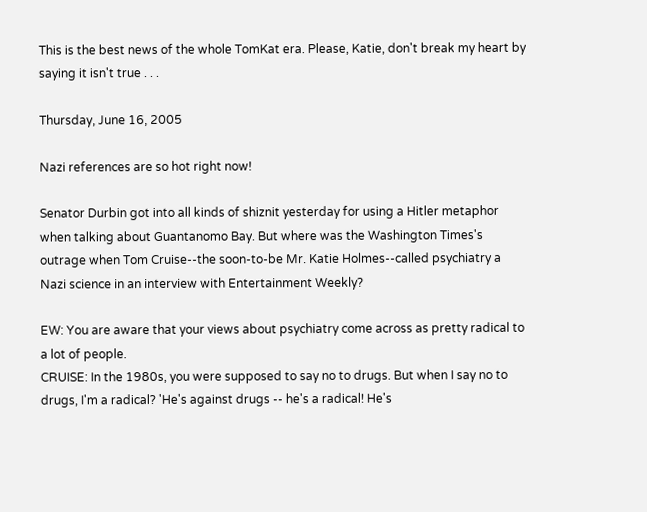This is the best news of the whole TomKat era. Please, Katie, don't break my heart by saying it isn't true . . .

Thursday, June 16, 2005

Nazi references are so hot right now!

Senator Durbin got into all kinds of shiznit yesterday for using a Hitler metaphor when talking about Guantanomo Bay. But where was the Washington Times's outrage when Tom Cruise--the soon-to-be Mr. Katie Holmes--called psychiatry a Nazi science in an interview with Entertainment Weekly?

EW: You are aware that your views about psychiatry come across as pretty radical to a lot of people.
CRUISE: In the 1980s, you were supposed to say no to drugs. But when I say no to drugs, I'm a radical? 'He's against drugs -- he's a radical! He's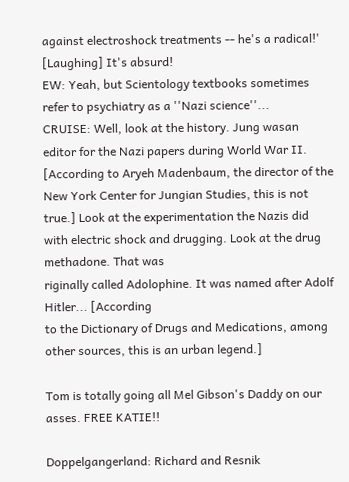against electroshock treatments -- he's a radical!' [Laughing] It's absurd!
EW: Yeah, but Scientology textbooks sometimes refer to psychiatry as a ''Nazi science''...
CRUISE: Well, look at the history. Jung wasan editor for the Nazi papers during World War II. [According to Aryeh Madenbaum, the director of the New York Center for Jungian Studies, this is not true.] Look at the experimentation the Nazis did with electric shock and drugging. Look at the drug methadone. That was
riginally called Adolophine. It was named after Adolf Hitler... [According
to the Dictionary of Drugs and Medications, among other sources, this is an urban legend.]

Tom is totally going all Mel Gibson's Daddy on our asses. FREE KATIE!!

Doppelgangerland: Richard and Resnik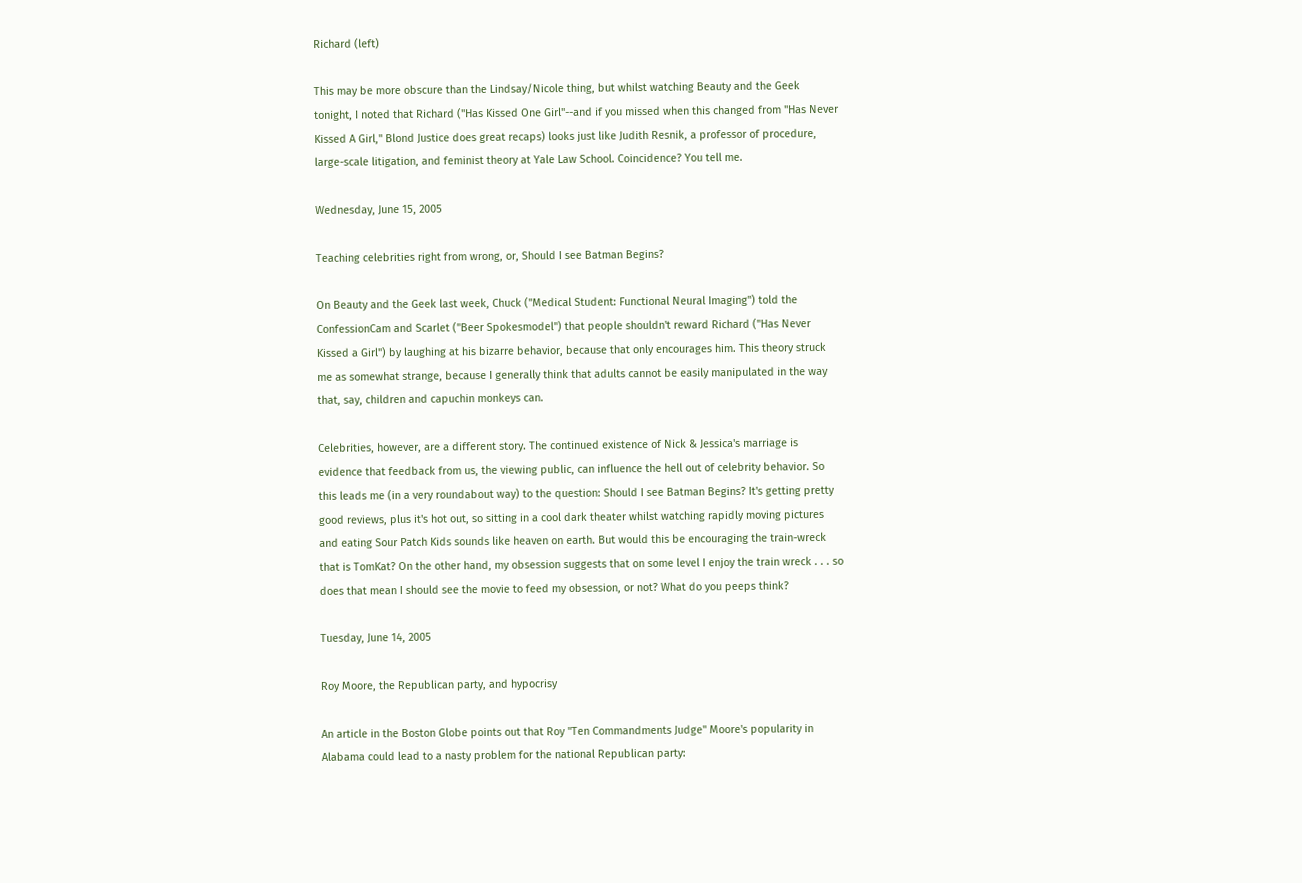Richard (left)

This may be more obscure than the Lindsay/Nicole thing, but whilst watching Beauty and the Geek tonight, I noted that Richard ("Has Kissed One Girl"--and if you missed when this changed from "Has Never Kissed A Girl," Blond Justice does great recaps) looks just like Judith Resnik, a professor of procedure, large-scale litigation, and feminist theory at Yale Law School. Coincidence? You tell me.

Wednesday, June 15, 2005

Teaching celebrities right from wrong, or, Should I see Batman Begins?

On Beauty and the Geek last week, Chuck ("Medical Student: Functional Neural Imaging") told the ConfessionCam and Scarlet ("Beer Spokesmodel") that people shouldn't reward Richard ("Has Never Kissed a Girl") by laughing at his bizarre behavior, because that only encourages him. This theory struck me as somewhat strange, because I generally think that adults cannot be easily manipulated in the way that, say, children and capuchin monkeys can.

Celebrities, however, are a different story. The continued existence of Nick & Jessica's marriage is evidence that feedback from us, the viewing public, can influence the hell out of celebrity behavior. So this leads me (in a very roundabout way) to the question: Should I see Batman Begins? It's getting pretty good reviews, plus it's hot out, so sitting in a cool dark theater whilst watching rapidly moving pictures and eating Sour Patch Kids sounds like heaven on earth. But would this be encouraging the train-wreck that is TomKat? On the other hand, my obsession suggests that on some level I enjoy the train wreck . . . so does that mean I should see the movie to feed my obsession, or not? What do you peeps think?

Tuesday, June 14, 2005

Roy Moore, the Republican party, and hypocrisy

An article in the Boston Globe points out that Roy "Ten Commandments Judge" Moore's popularity in Alabama could lead to a nasty problem for the national Republican party: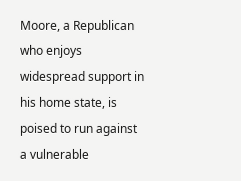Moore, a Republican who enjoys widespread support in his home state, is poised to run against a vulnerable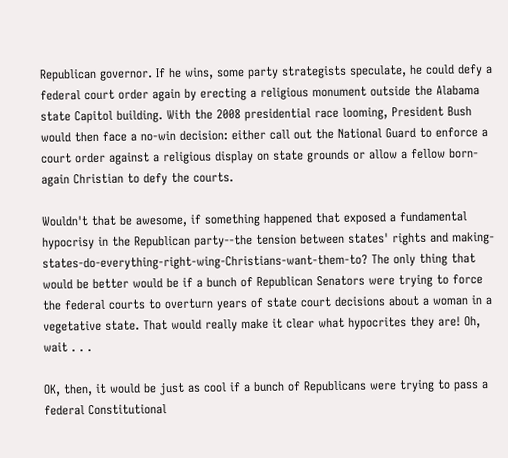Republican governor. If he wins, some party strategists speculate, he could defy a federal court order again by erecting a religious monument outside the Alabama state Capitol building. With the 2008 presidential race looming, President Bush would then face a no-win decision: either call out the National Guard to enforce a court order against a religious display on state grounds or allow a fellow born-again Christian to defy the courts.

Wouldn't that be awesome, if something happened that exposed a fundamental hypocrisy in the Republican party--the tension between states' rights and making-states-do-everything-right-wing-Christians-want-them-to? The only thing that would be better would be if a bunch of Republican Senators were trying to force the federal courts to overturn years of state court decisions about a woman in a vegetative state. That would really make it clear what hypocrites they are! Oh, wait . . .

OK, then, it would be just as cool if a bunch of Republicans were trying to pass a federal Constitutional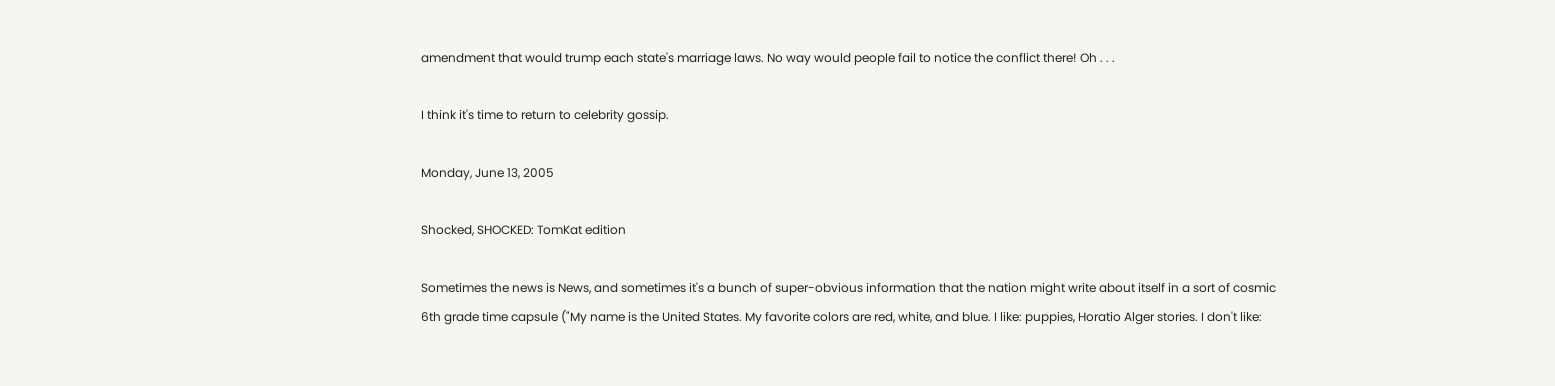amendment that would trump each state's marriage laws. No way would people fail to notice the conflict there! Oh . . .

I think it's time to return to celebrity gossip.

Monday, June 13, 2005

Shocked, SHOCKED: TomKat edition

Sometimes the news is News, and sometimes it's a bunch of super-obvious information that the nation might write about itself in a sort of cosmic 6th grade time capsule ("My name is the United States. My favorite colors are red, white, and blue. I like: puppies, Horatio Alger stories. I don't like: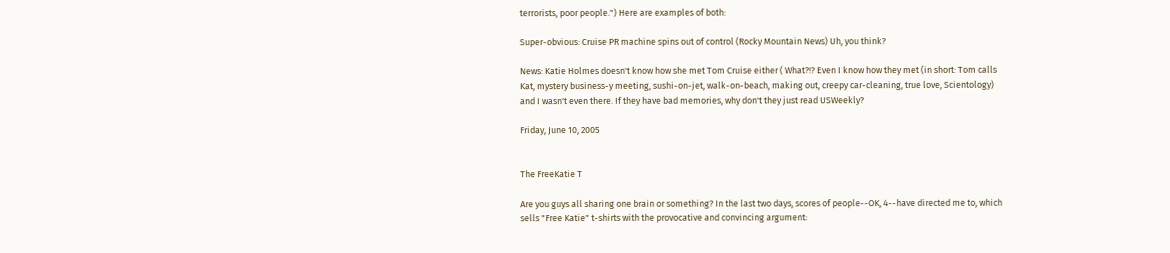terrorists, poor people.") Here are examples of both:

Super-obvious: Cruise PR machine spins out of control (Rocky Mountain News) Uh, you think?

News: Katie Holmes doesn't know how she met Tom Cruise either ( What?!? Even I know how they met (in short: Tom calls Kat, mystery business-y meeting, sushi-on-jet, walk-on-beach, making out, creepy car-cleaning, true love, Scientology) and I wasn't even there. If they have bad memories, why don't they just read USWeekly?

Friday, June 10, 2005


The FreeKatie T

Are you guys all sharing one brain or something? In the last two days, scores of people--OK, 4--have directed me to, which sells "Free Katie" t-shirts with the provocative and convincing argument: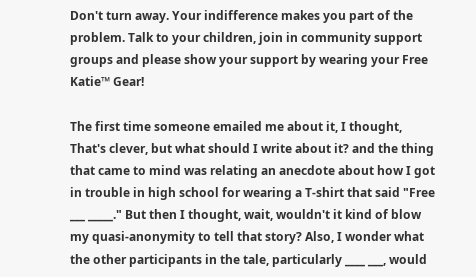Don't turn away. Your indifference makes you part of the problem. Talk to your children, join in community support groups and please show your support by wearing your Free Katie™ Gear!

The first time someone emailed me about it, I thought, That's clever, but what should I write about it? and the thing that came to mind was relating an anecdote about how I got in trouble in high school for wearing a T-shirt that said "Free ___ _____." But then I thought, wait, wouldn't it kind of blow my quasi-anonymity to tell that story? Also, I wonder what the other participants in the tale, particularly ____ ___, would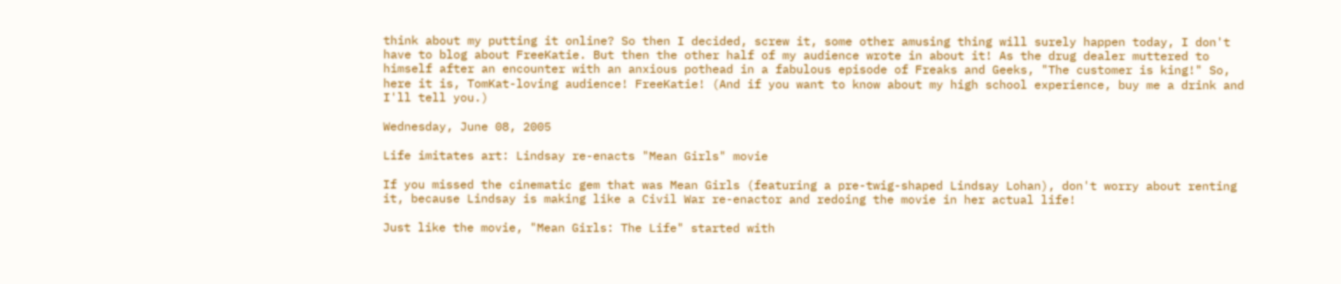think about my putting it online? So then I decided, screw it, some other amusing thing will surely happen today, I don't have to blog about FreeKatie. But then the other half of my audience wrote in about it! As the drug dealer muttered to himself after an encounter with an anxious pothead in a fabulous episode of Freaks and Geeks, "The customer is king!" So, here it is, TomKat-loving audience! FreeKatie! (And if you want to know about my high school experience, buy me a drink and I'll tell you.)

Wednesday, June 08, 2005

Life imitates art: Lindsay re-enacts "Mean Girls" movie

If you missed the cinematic gem that was Mean Girls (featuring a pre-twig-shaped Lindsay Lohan), don't worry about renting it, because Lindsay is making like a Civil War re-enactor and redoing the movie in her actual life!

Just like the movie, "Mean Girls: The Life" started with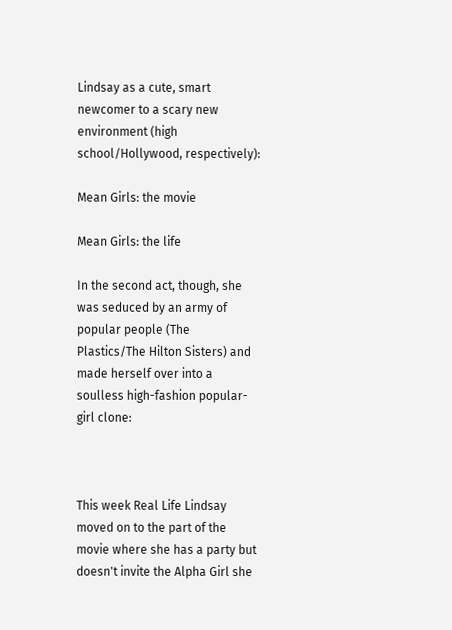Lindsay as a cute, smart newcomer to a scary new environment (high school/Hollywood, respectively):

Mean Girls: the movie

Mean Girls: the life

In the second act, though, she was seduced by an army of popular people (The Plastics/The Hilton Sisters) and made herself over into a soulless high-fashion popular-girl clone:



This week Real Life Lindsay moved on to the part of the movie where she has a party but doesn't invite the Alpha Girl she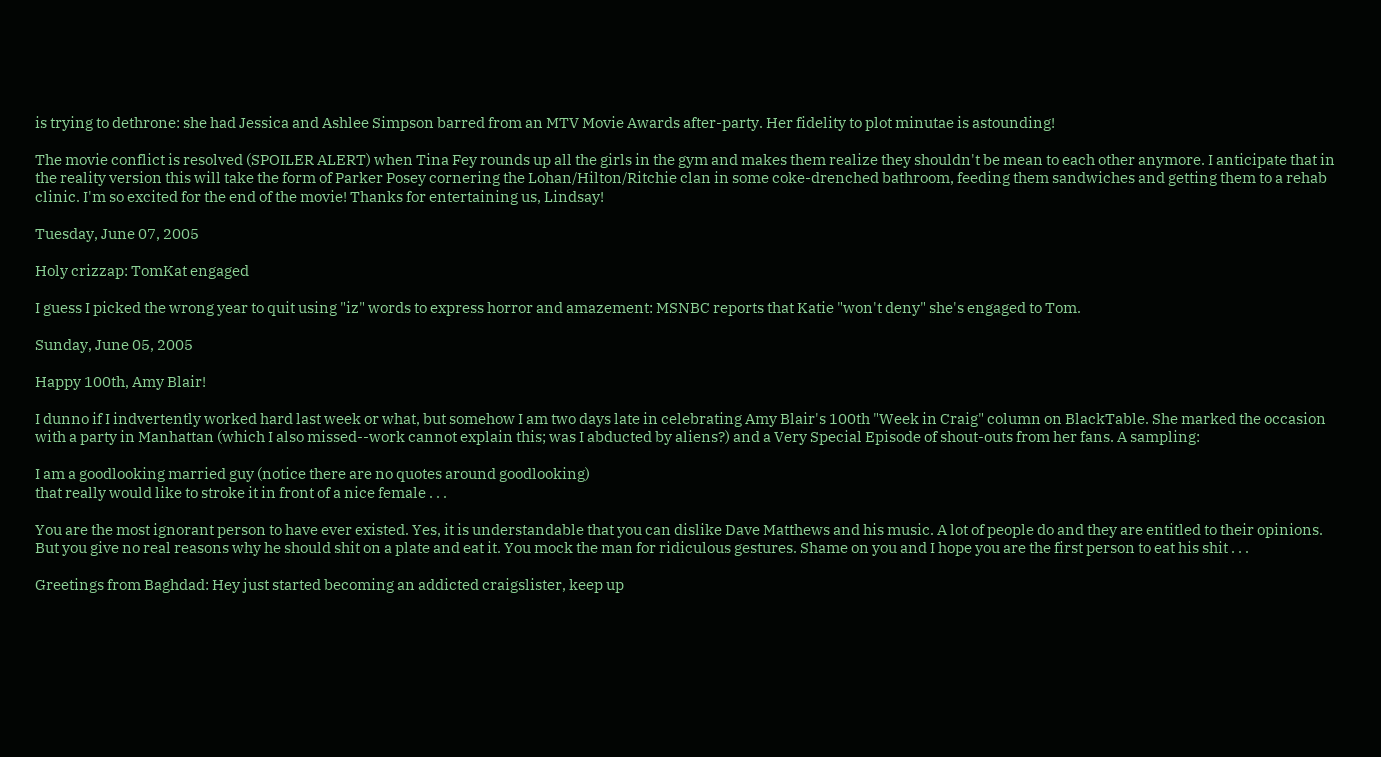is trying to dethrone: she had Jessica and Ashlee Simpson barred from an MTV Movie Awards after-party. Her fidelity to plot minutae is astounding!

The movie conflict is resolved (SPOILER ALERT) when Tina Fey rounds up all the girls in the gym and makes them realize they shouldn't be mean to each other anymore. I anticipate that in the reality version this will take the form of Parker Posey cornering the Lohan/Hilton/Ritchie clan in some coke-drenched bathroom, feeding them sandwiches and getting them to a rehab clinic. I'm so excited for the end of the movie! Thanks for entertaining us, Lindsay!

Tuesday, June 07, 2005

Holy crizzap: TomKat engaged

I guess I picked the wrong year to quit using "iz" words to express horror and amazement: MSNBC reports that Katie "won't deny" she's engaged to Tom.

Sunday, June 05, 2005

Happy 100th, Amy Blair!

I dunno if I indvertently worked hard last week or what, but somehow I am two days late in celebrating Amy Blair's 100th "Week in Craig" column on BlackTable. She marked the occasion with a party in Manhattan (which I also missed--work cannot explain this; was I abducted by aliens?) and a Very Special Episode of shout-outs from her fans. A sampling:

I am a goodlooking married guy (notice there are no quotes around goodlooking)
that really would like to stroke it in front of a nice female . . .

You are the most ignorant person to have ever existed. Yes, it is understandable that you can dislike Dave Matthews and his music. A lot of people do and they are entitled to their opinions. But you give no real reasons why he should shit on a plate and eat it. You mock the man for ridiculous gestures. Shame on you and I hope you are the first person to eat his shit . . .

Greetings from Baghdad: Hey just started becoming an addicted craigslister, keep up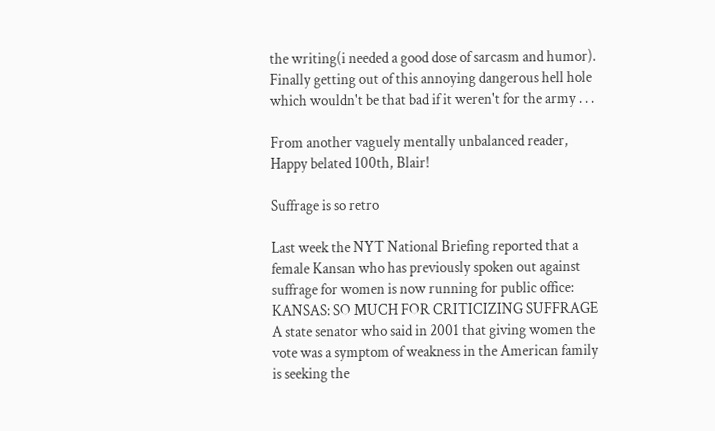the writing(i needed a good dose of sarcasm and humor). Finally getting out of this annoying dangerous hell hole which wouldn't be that bad if it weren't for the army . . .

From another vaguely mentally unbalanced reader, Happy belated 100th, Blair!

Suffrage is so retro

Last week the NYT National Briefing reported that a female Kansan who has previously spoken out against suffrage for women is now running for public office:
KANSAS: SO MUCH FOR CRITICIZING SUFFRAGE A state senator who said in 2001 that giving women the vote was a symptom of weakness in the American family is seeking the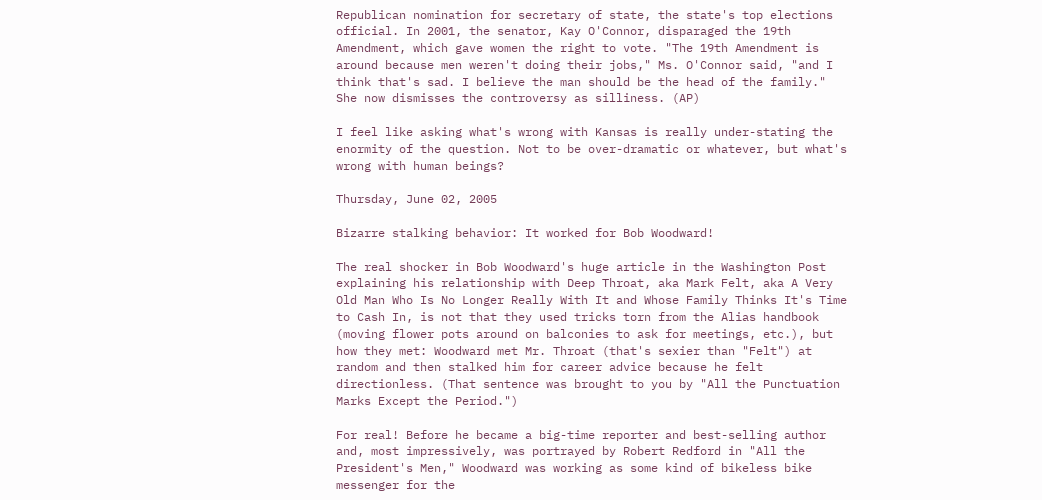Republican nomination for secretary of state, the state's top elections official. In 2001, the senator, Kay O'Connor, disparaged the 19th Amendment, which gave women the right to vote. "The 19th Amendment is around because men weren't doing their jobs," Ms. O'Connor said, "and I think that's sad. I believe the man should be the head of the family." She now dismisses the controversy as silliness. (AP)

I feel like asking what's wrong with Kansas is really under-stating the enormity of the question. Not to be over-dramatic or whatever, but what's wrong with human beings?

Thursday, June 02, 2005

Bizarre stalking behavior: It worked for Bob Woodward!

The real shocker in Bob Woodward's huge article in the Washington Post explaining his relationship with Deep Throat, aka Mark Felt, aka A Very Old Man Who Is No Longer Really With It and Whose Family Thinks It's Time to Cash In, is not that they used tricks torn from the Alias handbook (moving flower pots around on balconies to ask for meetings, etc.), but how they met: Woodward met Mr. Throat (that's sexier than "Felt") at random and then stalked him for career advice because he felt directionless. (That sentence was brought to you by "All the Punctuation Marks Except the Period.")

For real! Before he became a big-time reporter and best-selling author and, most impressively, was portrayed by Robert Redford in "All the President's Men," Woodward was working as some kind of bikeless bike messenger for the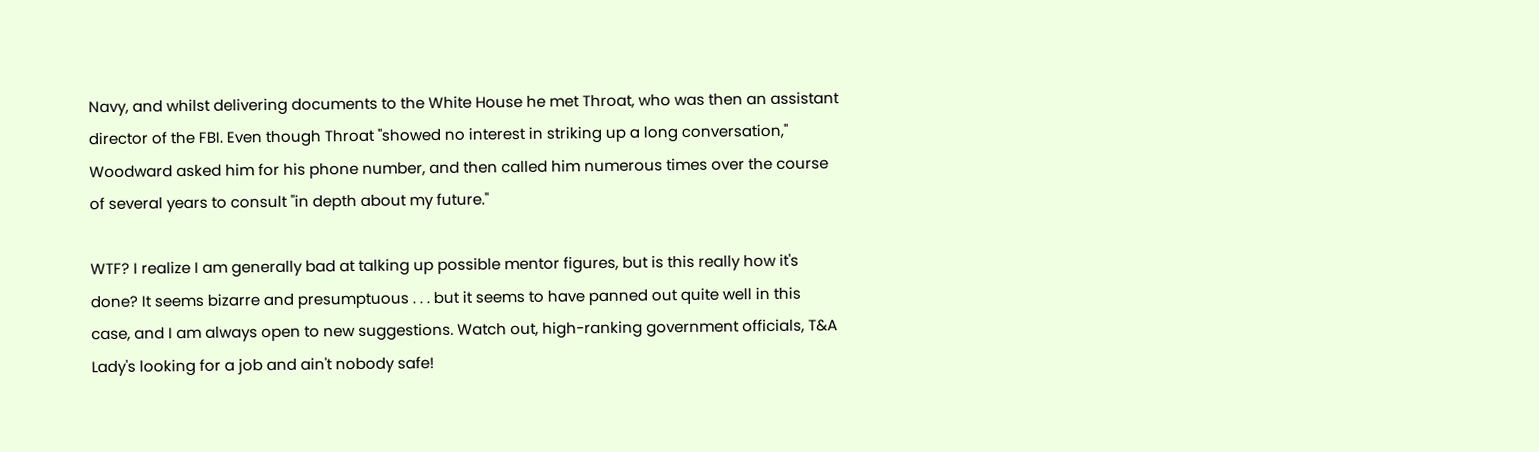Navy, and whilst delivering documents to the White House he met Throat, who was then an assistant director of the FBI. Even though Throat "showed no interest in striking up a long conversation," Woodward asked him for his phone number, and then called him numerous times over the course of several years to consult "in depth about my future."

WTF? I realize I am generally bad at talking up possible mentor figures, but is this really how it's done? It seems bizarre and presumptuous . . . but it seems to have panned out quite well in this case, and I am always open to new suggestions. Watch out, high-ranking government officials, T&A Lady's looking for a job and ain't nobody safe!